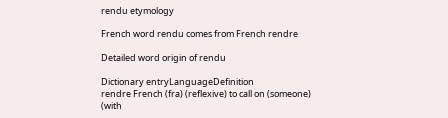rendu etymology

French word rendu comes from French rendre

Detailed word origin of rendu

Dictionary entryLanguageDefinition
rendre French (fra) (reflexive) to call on (someone) (with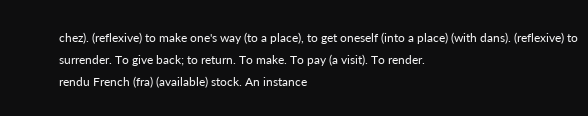chez). (reflexive) to make one's way (to a place), to get oneself (into a place) (with dans). (reflexive) to surrender. To give back; to return. To make. To pay (a visit). To render.
rendu French (fra) (available) stock. An instance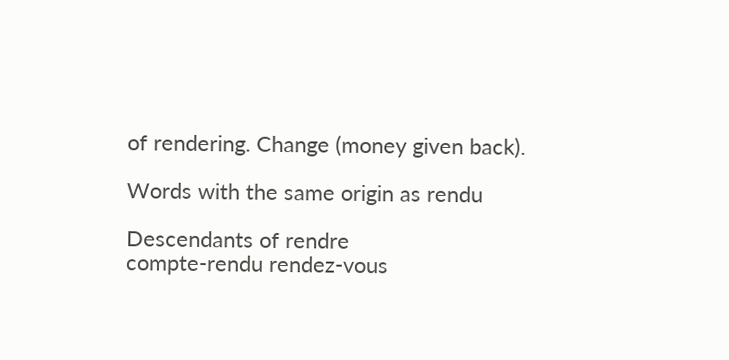of rendering. Change (money given back).

Words with the same origin as rendu

Descendants of rendre
compte-rendu rendez-vous